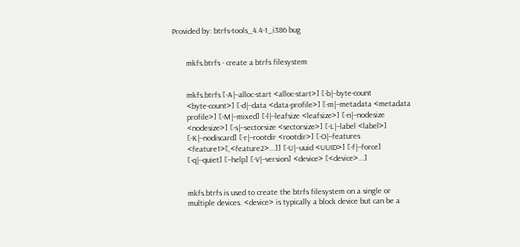Provided by: btrfs-tools_4.4-1_i386 bug


       mkfs.btrfs - create a btrfs filesystem


       mkfs.btrfs [-A|--alloc-start <alloc-start>] [-b|--byte-count
       <byte-count>] [-d|--data <data-profile>] [-m|--metadata <metadata
       profile>] [-M|--mixed] [-l|--leafsize <leafsize>] [-n|--nodesize
       <nodesize>] [-s|--sectorsize <sectorsize>] [-L|--label <label>]
       [-K|--nodiscard] [-r|--rootdir <rootdir>] [-O|--features
       <feature1>[,<feature2>...]] [-U|--uuid <UUID>] [-f|--force]
       [-q|--quiet] [--help] [-V|--version] <device> [<device>...]


       mkfs.btrfs is used to create the btrfs filesystem on a single or
       multiple devices. <device> is typically a block device but can be a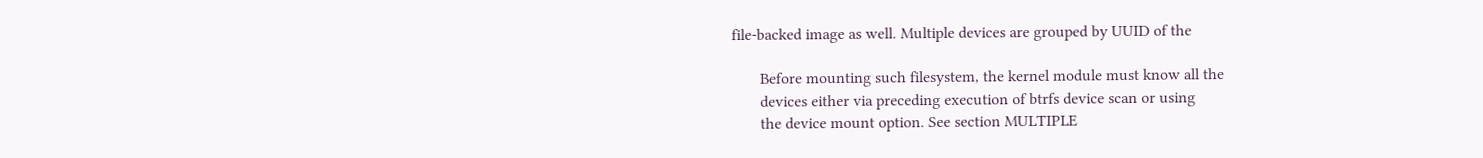file-backed image as well. Multiple devices are grouped by UUID of the

       Before mounting such filesystem, the kernel module must know all the
       devices either via preceding execution of btrfs device scan or using
       the device mount option. See section MULTIPLE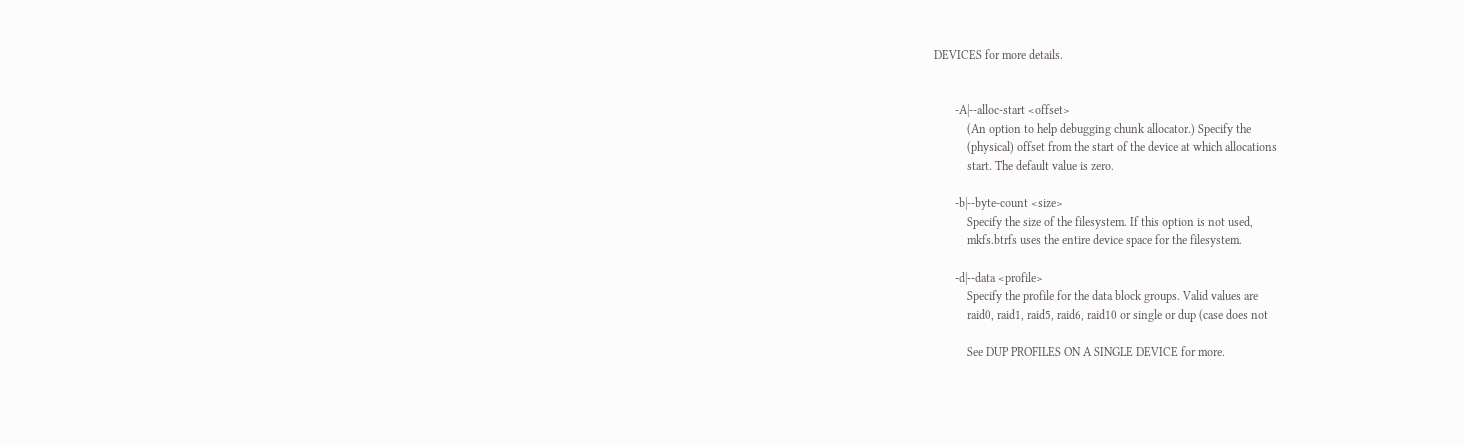DEVICES for more details.


       -A|--alloc-start <offset>
           (An option to help debugging chunk allocator.) Specify the
           (physical) offset from the start of the device at which allocations
           start. The default value is zero.

       -b|--byte-count <size>
           Specify the size of the filesystem. If this option is not used,
           mkfs.btrfs uses the entire device space for the filesystem.

       -d|--data <profile>
           Specify the profile for the data block groups. Valid values are
           raid0, raid1, raid5, raid6, raid10 or single or dup (case does not

           See DUP PROFILES ON A SINGLE DEVICE for more.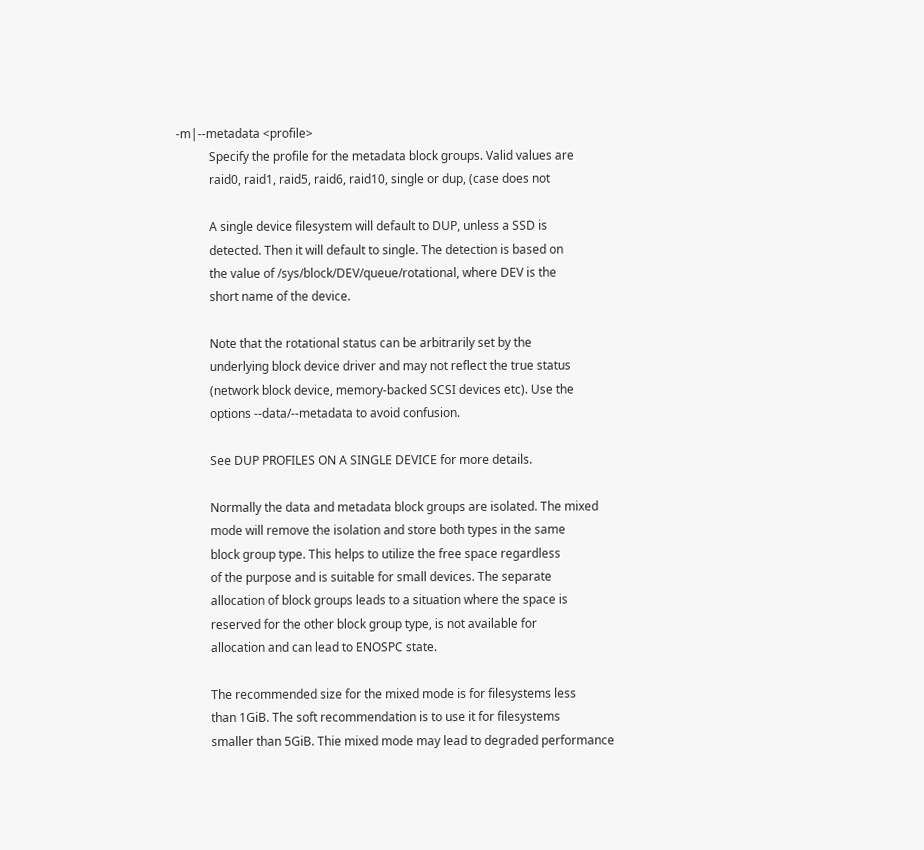-m|--metadata <profile>
           Specify the profile for the metadata block groups. Valid values are
           raid0, raid1, raid5, raid6, raid10, single or dup, (case does not

           A single device filesystem will default to DUP, unless a SSD is
           detected. Then it will default to single. The detection is based on
           the value of /sys/block/DEV/queue/rotational, where DEV is the
           short name of the device.

           Note that the rotational status can be arbitrarily set by the
           underlying block device driver and may not reflect the true status
           (network block device, memory-backed SCSI devices etc). Use the
           options --data/--metadata to avoid confusion.

           See DUP PROFILES ON A SINGLE DEVICE for more details.

           Normally the data and metadata block groups are isolated. The mixed
           mode will remove the isolation and store both types in the same
           block group type. This helps to utilize the free space regardless
           of the purpose and is suitable for small devices. The separate
           allocation of block groups leads to a situation where the space is
           reserved for the other block group type, is not available for
           allocation and can lead to ENOSPC state.

           The recommended size for the mixed mode is for filesystems less
           than 1GiB. The soft recommendation is to use it for filesystems
           smaller than 5GiB. Thie mixed mode may lead to degraded performance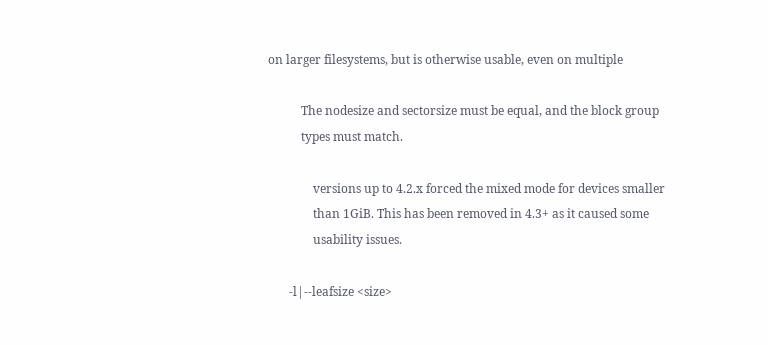on larger filesystems, but is otherwise usable, even on multiple

           The nodesize and sectorsize must be equal, and the block group
           types must match.

               versions up to 4.2.x forced the mixed mode for devices smaller
               than 1GiB. This has been removed in 4.3+ as it caused some
               usability issues.

       -l|--leafsize <size>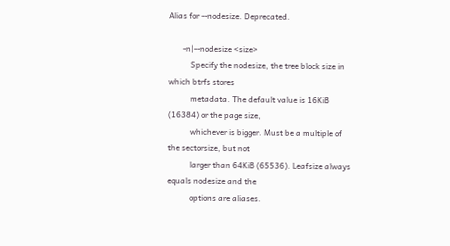Alias for --nodesize. Deprecated.

       -n|--nodesize <size>
           Specify the nodesize, the tree block size in which btrfs stores
           metadata. The default value is 16KiB (16384) or the page size,
           whichever is bigger. Must be a multiple of the sectorsize, but not
           larger than 64KiB (65536). Leafsize always equals nodesize and the
           options are aliases.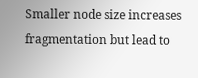Smaller node size increases fragmentation but lead to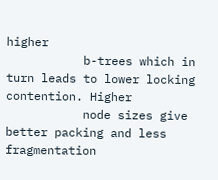higher
           b-trees which in turn leads to lower locking contention. Higher
           node sizes give better packing and less fragmentation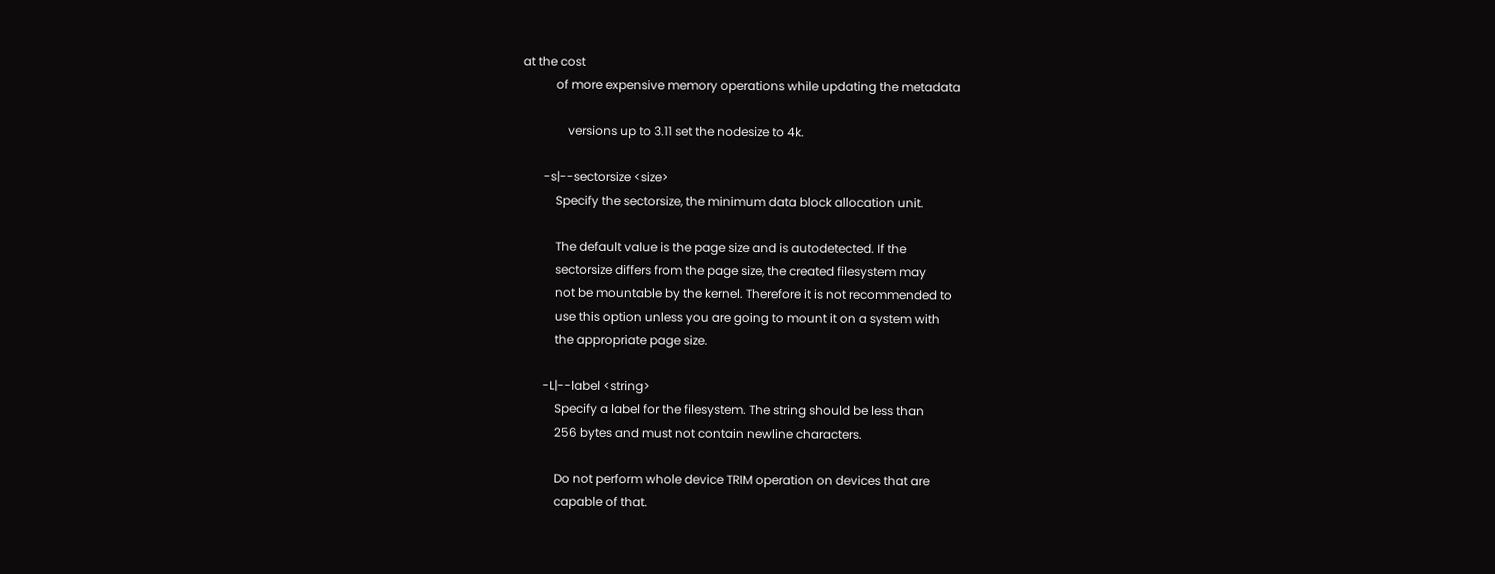at the cost
           of more expensive memory operations while updating the metadata

               versions up to 3.11 set the nodesize to 4k.

       -s|--sectorsize <size>
           Specify the sectorsize, the minimum data block allocation unit.

           The default value is the page size and is autodetected. If the
           sectorsize differs from the page size, the created filesystem may
           not be mountable by the kernel. Therefore it is not recommended to
           use this option unless you are going to mount it on a system with
           the appropriate page size.

       -L|--label <string>
           Specify a label for the filesystem. The string should be less than
           256 bytes and must not contain newline characters.

           Do not perform whole device TRIM operation on devices that are
           capable of that.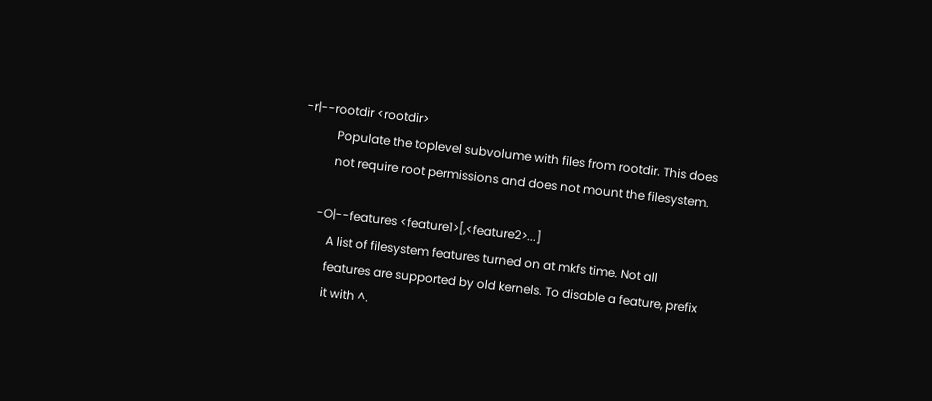-r|--rootdir <rootdir>
           Populate the toplevel subvolume with files from rootdir. This does
           not require root permissions and does not mount the filesystem.

       -O|--features <feature1>[,<feature2>...]
           A list of filesystem features turned on at mkfs time. Not all
           features are supported by old kernels. To disable a feature, prefix
           it with ^.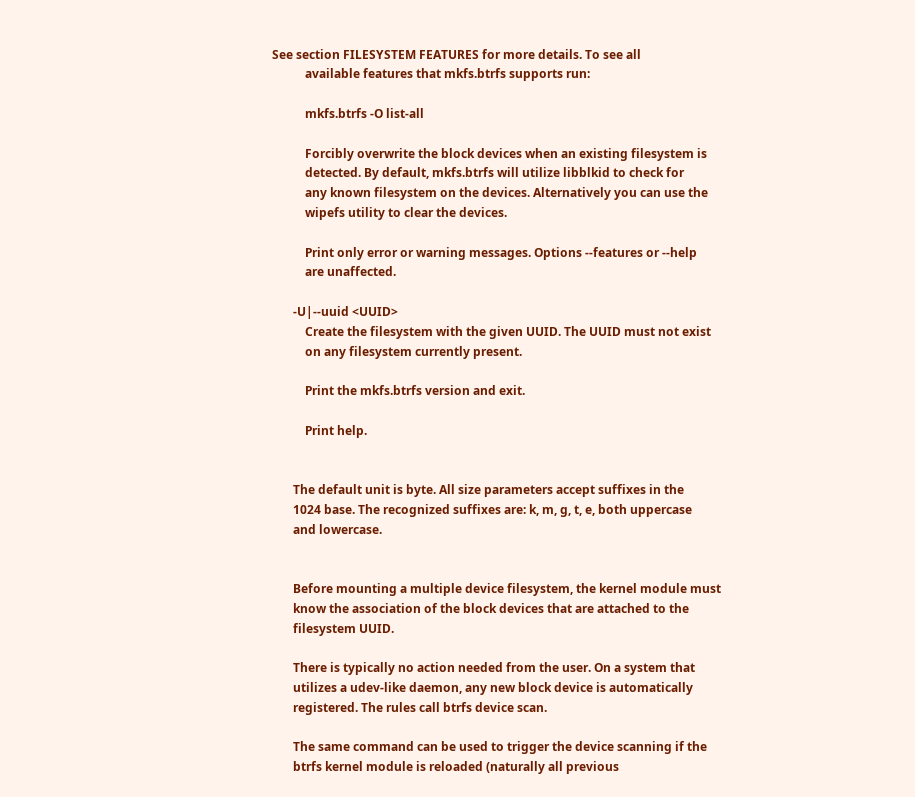See section FILESYSTEM FEATURES for more details. To see all
           available features that mkfs.btrfs supports run:

           mkfs.btrfs -O list-all

           Forcibly overwrite the block devices when an existing filesystem is
           detected. By default, mkfs.btrfs will utilize libblkid to check for
           any known filesystem on the devices. Alternatively you can use the
           wipefs utility to clear the devices.

           Print only error or warning messages. Options --features or --help
           are unaffected.

       -U|--uuid <UUID>
           Create the filesystem with the given UUID. The UUID must not exist
           on any filesystem currently present.

           Print the mkfs.btrfs version and exit.

           Print help.


       The default unit is byte. All size parameters accept suffixes in the
       1024 base. The recognized suffixes are: k, m, g, t, e, both uppercase
       and lowercase.


       Before mounting a multiple device filesystem, the kernel module must
       know the association of the block devices that are attached to the
       filesystem UUID.

       There is typically no action needed from the user. On a system that
       utilizes a udev-like daemon, any new block device is automatically
       registered. The rules call btrfs device scan.

       The same command can be used to trigger the device scanning if the
       btrfs kernel module is reloaded (naturally all previous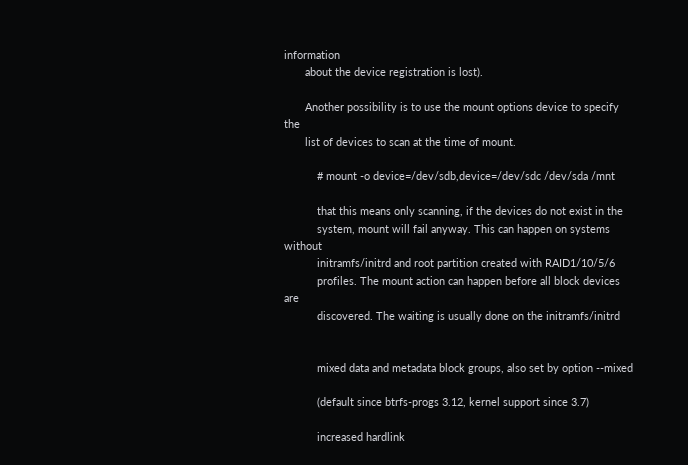information
       about the device registration is lost).

       Another possibility is to use the mount options device to specify the
       list of devices to scan at the time of mount.

           # mount -o device=/dev/sdb,device=/dev/sdc /dev/sda /mnt

           that this means only scanning, if the devices do not exist in the
           system, mount will fail anyway. This can happen on systems without
           initramfs/initrd and root partition created with RAID1/10/5/6
           profiles. The mount action can happen before all block devices are
           discovered. The waiting is usually done on the initramfs/initrd


           mixed data and metadata block groups, also set by option --mixed

           (default since btrfs-progs 3.12, kernel support since 3.7)

           increased hardlink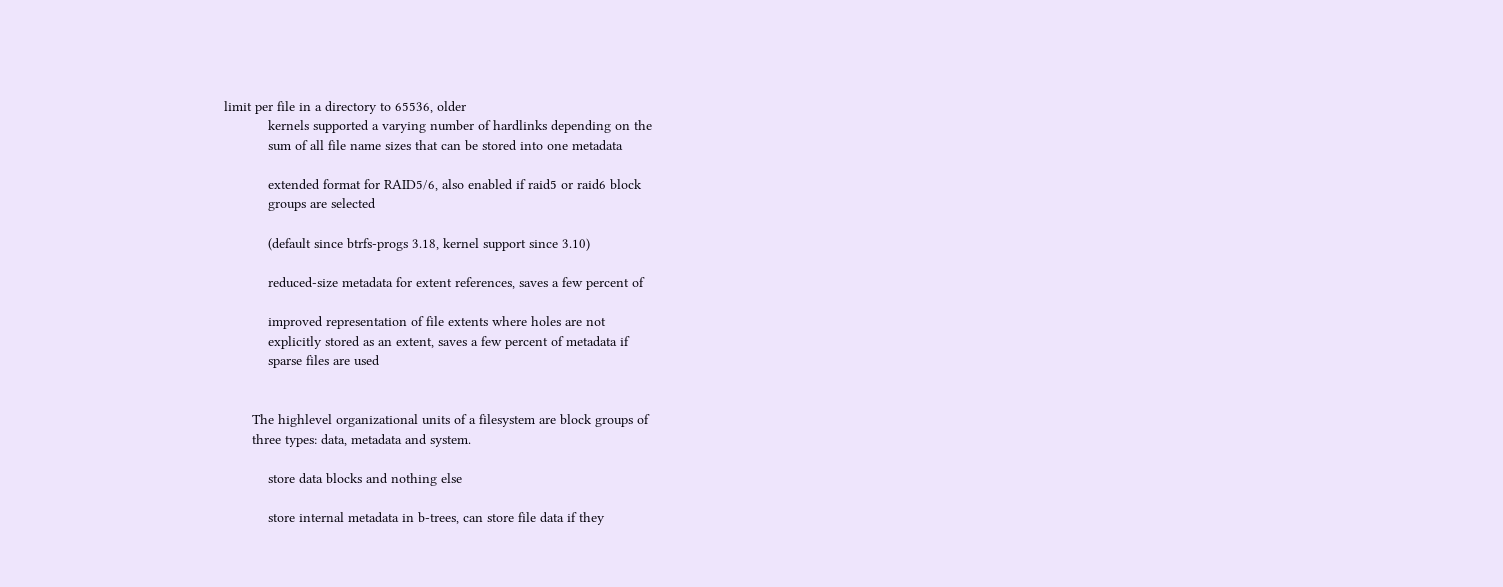limit per file in a directory to 65536, older
           kernels supported a varying number of hardlinks depending on the
           sum of all file name sizes that can be stored into one metadata

           extended format for RAID5/6, also enabled if raid5 or raid6 block
           groups are selected

           (default since btrfs-progs 3.18, kernel support since 3.10)

           reduced-size metadata for extent references, saves a few percent of

           improved representation of file extents where holes are not
           explicitly stored as an extent, saves a few percent of metadata if
           sparse files are used


       The highlevel organizational units of a filesystem are block groups of
       three types: data, metadata and system.

           store data blocks and nothing else

           store internal metadata in b-trees, can store file data if they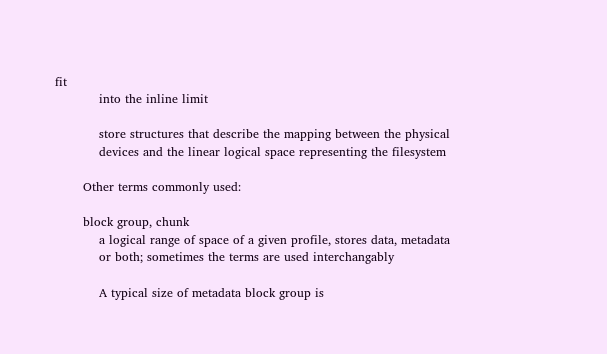fit
           into the inline limit

           store structures that describe the mapping between the physical
           devices and the linear logical space representing the filesystem

       Other terms commonly used:

       block group, chunk
           a logical range of space of a given profile, stores data, metadata
           or both; sometimes the terms are used interchangably

           A typical size of metadata block group is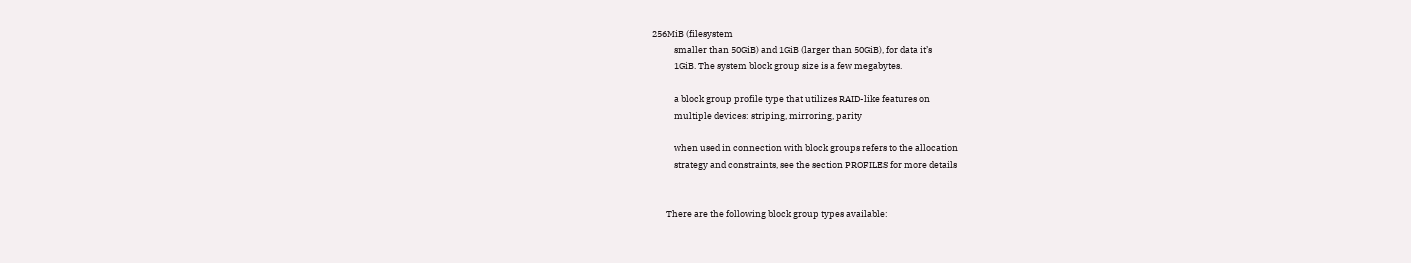256MiB (filesystem
           smaller than 50GiB) and 1GiB (larger than 50GiB), for data it’s
           1GiB. The system block group size is a few megabytes.

           a block group profile type that utilizes RAID-like features on
           multiple devices: striping, mirroring, parity

           when used in connection with block groups refers to the allocation
           strategy and constraints, see the section PROFILES for more details


       There are the following block group types available: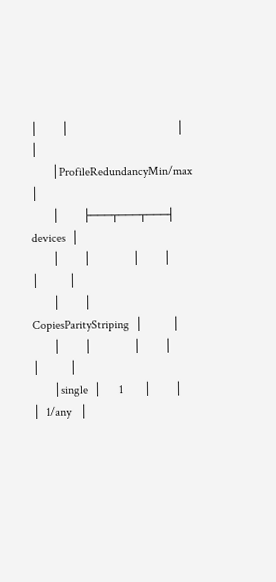│        │                                    │          │
       │ProfileRedundancyMin/max  │
       │        ├───┬───┬───┤ devices  │
       │        │              │        │            │          │
       │        │    CopiesParityStriping  │          │
       │        │              │        │            │          │
       │single  │      1       │        │            │  1/any   │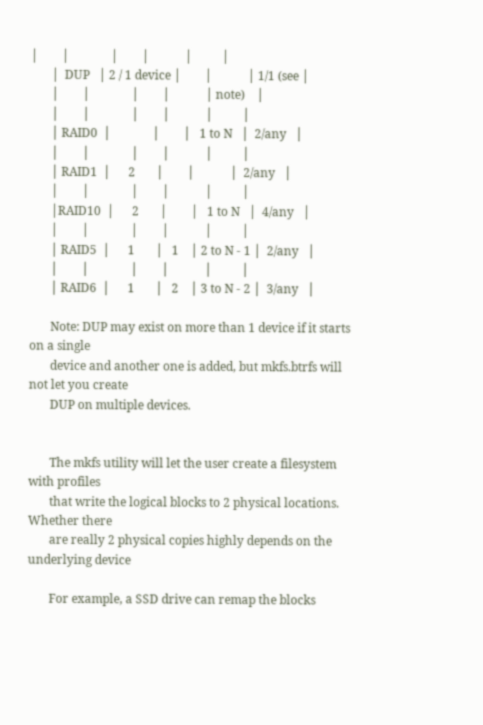│        │              │        │            │          │
       │  DUP   │ 2 / 1 device │        │            │ 1/1 (see │
       │        │              │        │            │ note)    │
       │        │              │        │            │          │
       │ RAID0  │              │        │   1 to N   │  2/any   │
       │        │              │        │            │          │
       │ RAID1  │      2       │        │            │  2/any   │
       │        │              │        │            │          │
       │RAID10  │      2       │        │   1 to N   │  4/any   │
       │        │              │        │            │          │
       │ RAID5  │      1       │   1    │ 2 to N - 1 │  2/any   │
       │        │              │        │            │          │
       │ RAID6  │      1       │   2    │ 3 to N - 2 │  3/any   │

       Note: DUP may exist on more than 1 device if it starts on a single
       device and another one is added, but mkfs.btrfs will not let you create
       DUP on multiple devices.


       The mkfs utility will let the user create a filesystem with profiles
       that write the logical blocks to 2 physical locations. Whether there
       are really 2 physical copies highly depends on the underlying device

       For example, a SSD drive can remap the blocks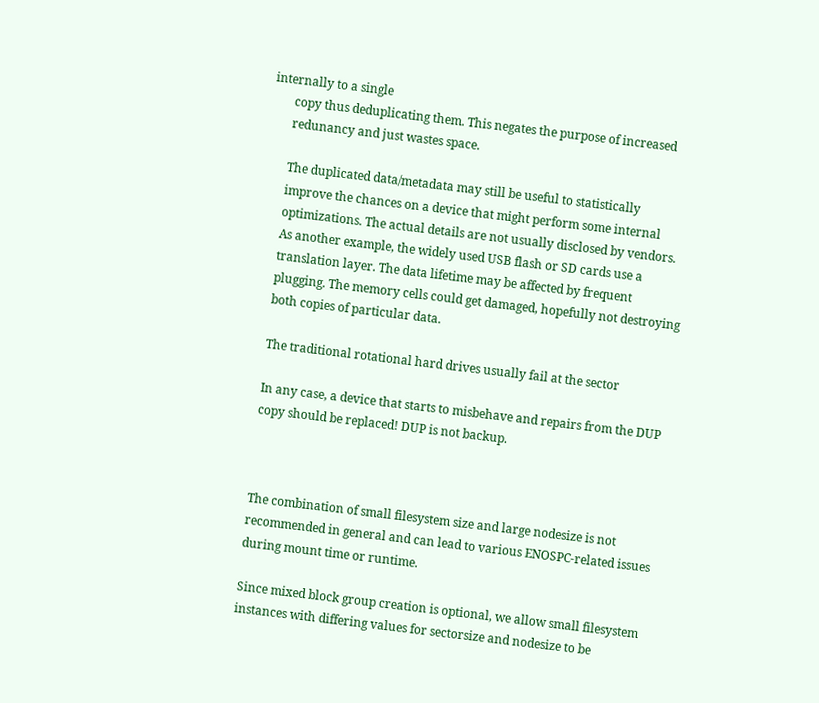internally to a single
       copy thus deduplicating them. This negates the purpose of increased
       redunancy and just wastes space.

       The duplicated data/metadata may still be useful to statistically
       improve the chances on a device that might perform some internal
       optimizations. The actual details are not usually disclosed by vendors.
       As another example, the widely used USB flash or SD cards use a
       translation layer. The data lifetime may be affected by frequent
       plugging. The memory cells could get damaged, hopefully not destroying
       both copies of particular data.

       The traditional rotational hard drives usually fail at the sector

       In any case, a device that starts to misbehave and repairs from the DUP
       copy should be replaced! DUP is not backup.



       The combination of small filesystem size and large nodesize is not
       recommended in general and can lead to various ENOSPC-related issues
       during mount time or runtime.

       Since mixed block group creation is optional, we allow small filesystem
       instances with differing values for sectorsize and nodesize to be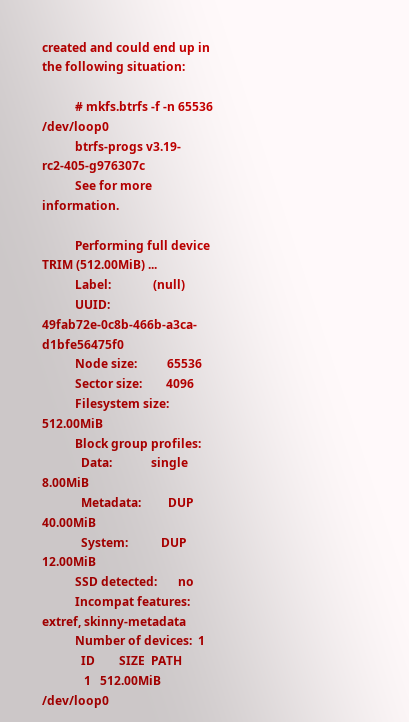created and could end up in the following situation:

           # mkfs.btrfs -f -n 65536 /dev/loop0
           btrfs-progs v3.19-rc2-405-g976307c
           See for more information.

           Performing full device TRIM (512.00MiB) ...
           Label:              (null)
           UUID:               49fab72e-0c8b-466b-a3ca-d1bfe56475f0
           Node size:          65536
           Sector size:        4096
           Filesystem size:    512.00MiB
           Block group profiles:
             Data:             single            8.00MiB
             Metadata:         DUP              40.00MiB
             System:           DUP              12.00MiB
           SSD detected:       no
           Incompat features:  extref, skinny-metadata
           Number of devices:  1
             ID        SIZE  PATH
              1   512.00MiB  /dev/loop0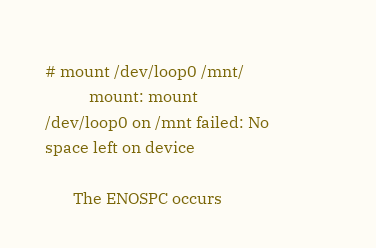# mount /dev/loop0 /mnt/
           mount: mount /dev/loop0 on /mnt failed: No space left on device

       The ENOSPC occurs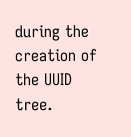during the creation of the UUID tree.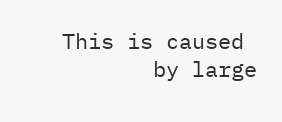This is caused
       by large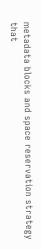metadata blocks and space reservation strategy that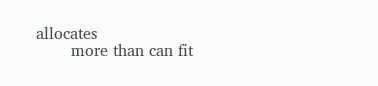allocates
       more than can fit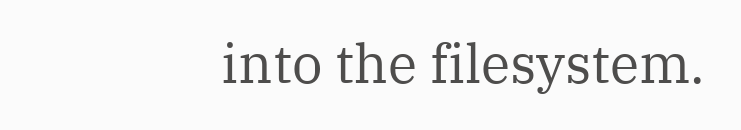into the filesystem.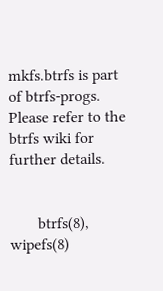mkfs.btrfs is part of btrfs-progs. Please refer to the btrfs wiki for further details.


       btrfs(8), wipefs(8)